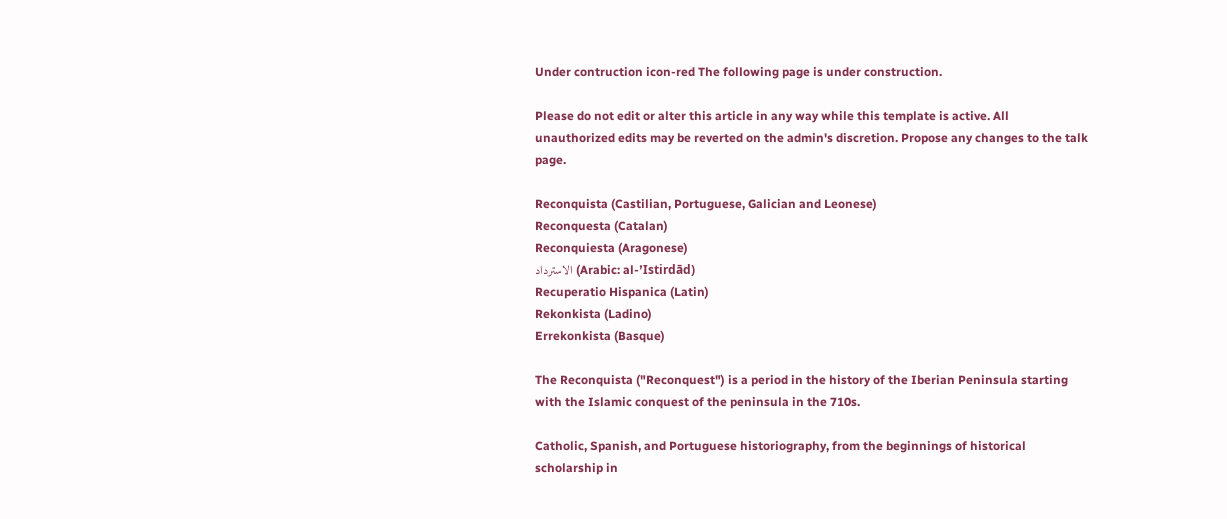Under contruction icon-red The following page is under construction.

Please do not edit or alter this article in any way while this template is active. All unauthorized edits may be reverted on the admin's discretion. Propose any changes to the talk page.

Reconquista (Castilian, Portuguese, Galician and Leonese)
Reconquesta (Catalan)
Reconquiesta (Aragonese)
الاسترداد (Arabic: al-ʼIstirdād)
Recuperatio Hispanica (Latin)
Rekonkista (Ladino)
Errekonkista (Basque)

The Reconquista ("Reconquest") is a period in the history of the Iberian Peninsula starting with the Islamic conquest of the peninsula in the 710s.

Catholic, Spanish, and Portuguese historiography, from the beginnings of historical scholarship in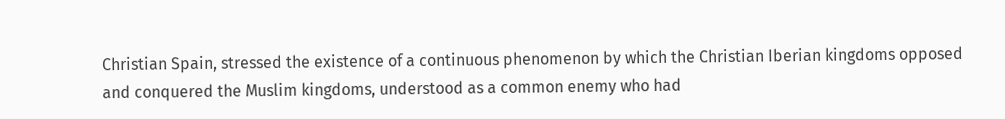Christian Spain, stressed the existence of a continuous phenomenon by which the Christian Iberian kingdoms opposed and conquered the Muslim kingdoms, understood as a common enemy who had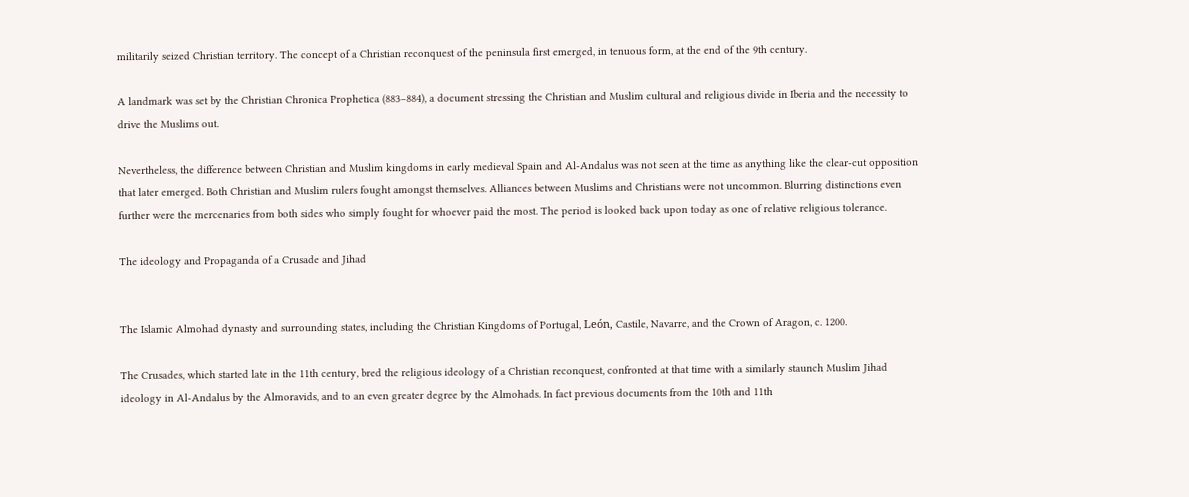militarily seized Christian territory. The concept of a Christian reconquest of the peninsula first emerged, in tenuous form, at the end of the 9th century.

A landmark was set by the Christian Chronica Prophetica (883–884), a document stressing the Christian and Muslim cultural and religious divide in Iberia and the necessity to drive the Muslims out.

Nevertheless, the difference between Christian and Muslim kingdoms in early medieval Spain and Al-Andalus was not seen at the time as anything like the clear-cut opposition that later emerged. Both Christian and Muslim rulers fought amongst themselves. Alliances between Muslims and Christians were not uncommon. Blurring distinctions even further were the mercenaries from both sides who simply fought for whoever paid the most. The period is looked back upon today as one of relative religious tolerance.

The ideology and Propaganda of a Crusade and Jihad


The Islamic Almohad dynasty and surrounding states, including the Christian Kingdoms of Portugal, León, Castile, Navarre, and the Crown of Aragon, c. 1200.

The Crusades, which started late in the 11th century, bred the religious ideology of a Christian reconquest, confronted at that time with a similarly staunch Muslim Jihad ideology in Al-Andalus by the Almoravids, and to an even greater degree by the Almohads. In fact previous documents from the 10th and 11th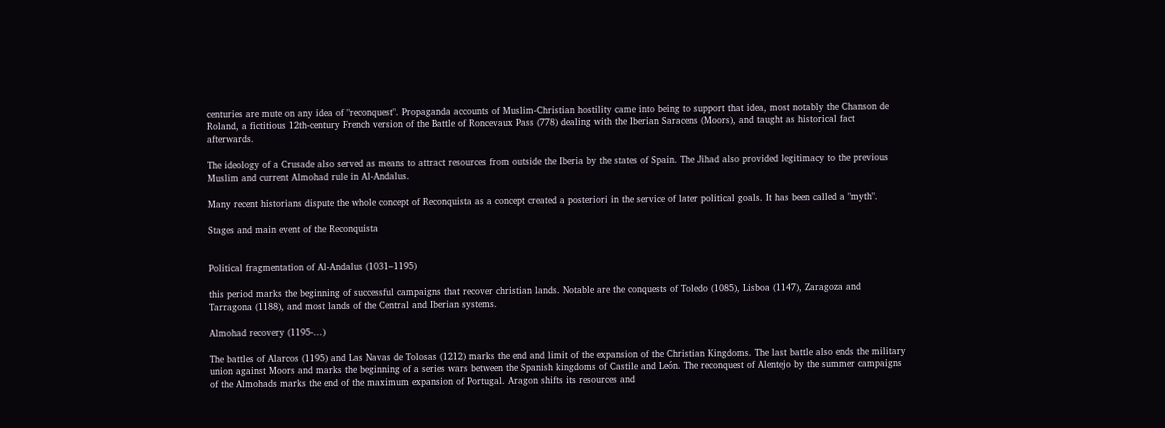centuries are mute on any idea of "reconquest". Propaganda accounts of Muslim-Christian hostility came into being to support that idea, most notably the Chanson de Roland, a fictitious 12th-century French version of the Battle of Roncevaux Pass (778) dealing with the Iberian Saracens (Moors), and taught as historical fact afterwards.

The ideology of a Crusade also served as means to attract resources from outside the Iberia by the states of Spain. The Jihad also provided legitimacy to the previous Muslim and current Almohad rule in Al-Andalus.

Many recent historians dispute the whole concept of Reconquista as a concept created a posteriori in the service of later political goals. It has been called a "myth".

Stages and main event of the Reconquista


Political fragmentation of Al-Andalus (1031–1195)

this period marks the beginning of successful campaigns that recover christian lands. Notable are the conquests of Toledo (1085), Lisboa (1147), Zaragoza and Tarragona (1188), and most lands of the Central and Iberian systems.

Almohad recovery (1195-...)

The battles of Alarcos (1195) and Las Navas de Tolosas (1212) marks the end and limit of the expansion of the Christian Kingdoms. The last battle also ends the military union against Moors and marks the beginning of a series wars between the Spanish kingdoms of Castile and León. The reconquest of Alentejo by the summer campaigns of the Almohads marks the end of the maximum expansion of Portugal. Aragon shifts its resources and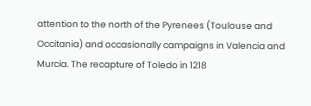attention to the north of the Pyrenees (Toulouse and Occitania) and occasionally campaigns in Valencia and Murcia. The recapture of Toledo in 1218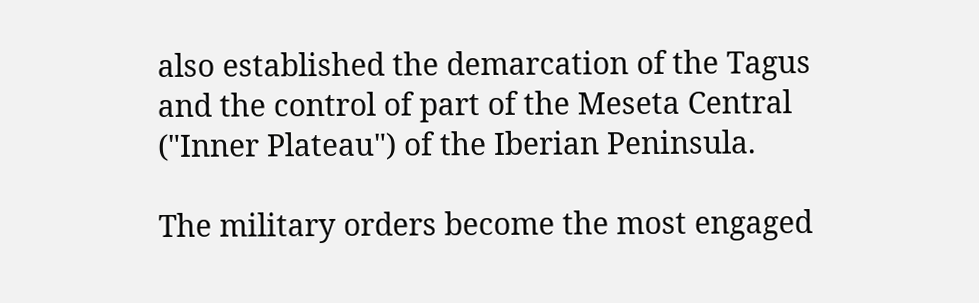also established the demarcation of the Tagus and the control of part of the Meseta Central ("Inner Plateau") of the Iberian Peninsula.

The military orders become the most engaged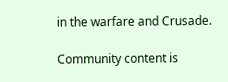in the warfare and Crusade.

Community content is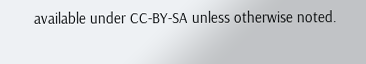available under CC-BY-SA unless otherwise noted.